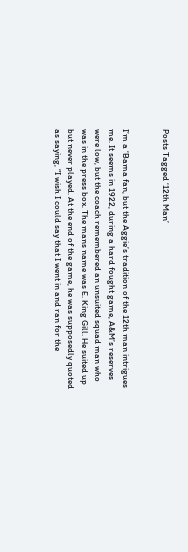Posts Tagged ‘12th Man’


I’m a ‘Bama fan, but the Aggie’s tradition of the 12th man intrigues me. It seems in 1922, during a hard fought game, A&M’s reserves were low, but the coach remembered an unsuited squad man who was in the press box. The mans name was E. King Gill. He suited up but never played. At the end of the game, he was supposedly quoted as saying, “I wish I could say that I went in and ran for the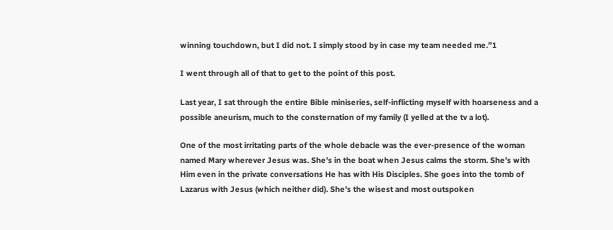winning touchdown, but I did not. I simply stood by in case my team needed me.”1

I went through all of that to get to the point of this post.

Last year, I sat through the entire Bible miniseries, self-inflicting myself with hoarseness and a possible aneurism, much to the consternation of my family (I yelled at the tv a lot).

One of the most irritating parts of the whole debacle was the ever-presence of the woman named Mary wherever Jesus was. She’s in the boat when Jesus calms the storm. She’s with Him even in the private conversations He has with His Disciples. She goes into the tomb of Lazarus with Jesus (which neither did). She’s the wisest and most outspoken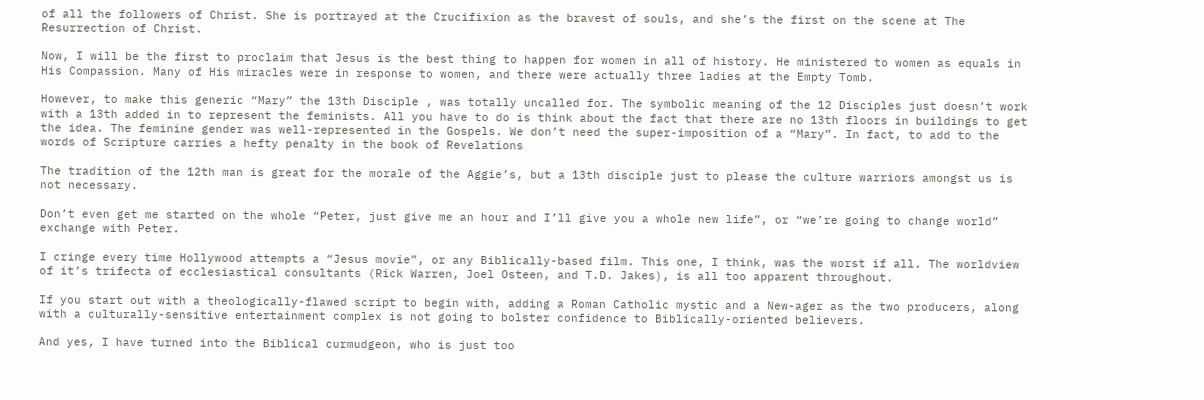of all the followers of Christ. She is portrayed at the Crucifixion as the bravest of souls, and she’s the first on the scene at The Resurrection of Christ.

Now, I will be the first to proclaim that Jesus is the best thing to happen for women in all of history. He ministered to women as equals in His Compassion. Many of His miracles were in response to women, and there were actually three ladies at the Empty Tomb.

However, to make this generic “Mary” the 13th Disciple , was totally uncalled for. The symbolic meaning of the 12 Disciples just doesn’t work with a 13th added in to represent the feminists. All you have to do is think about the fact that there are no 13th floors in buildings to get the idea. The feminine gender was well-represented in the Gospels. We don’t need the super-imposition of a “Mary”. In fact, to add to the words of Scripture carries a hefty penalty in the book of Revelations

The tradition of the 12th man is great for the morale of the Aggie’s, but a 13th disciple just to please the culture warriors amongst us is not necessary.

Don’t even get me started on the whole “Peter, just give me an hour and I’ll give you a whole new life”, or “we’re going to change world” exchange with Peter.

I cringe every time Hollywood attempts a “Jesus movie”, or any Biblically-based film. This one, I think, was the worst if all. The worldview of it’s trifecta of ecclesiastical consultants (Rick Warren, Joel Osteen, and T.D. Jakes), is all too apparent throughout.

If you start out with a theologically-flawed script to begin with, adding a Roman Catholic mystic and a New-ager as the two producers, along with a culturally-sensitive entertainment complex is not going to bolster confidence to Biblically-oriented believers.

And yes, I have turned into the Biblical curmudgeon, who is just too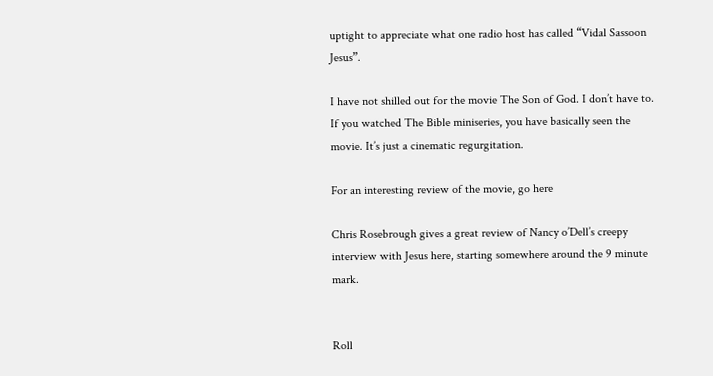uptight to appreciate what one radio host has called “Vidal Sassoon Jesus”.

I have not shilled out for the movie The Son of God. I don’t have to. If you watched The Bible miniseries, you have basically seen the movie. It’s just a cinematic regurgitation.

For an interesting review of the movie, go here

Chris Rosebrough gives a great review of Nancy o’Dell’s creepy interview with Jesus here, starting somewhere around the 9 minute mark.


Roll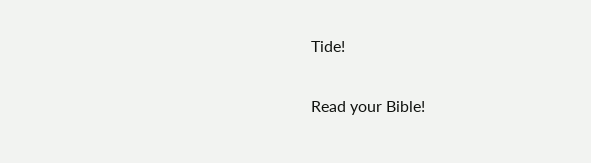Tide!

Read your Bible!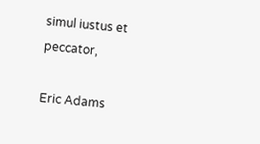simul iustus et peccator,

Eric Adams